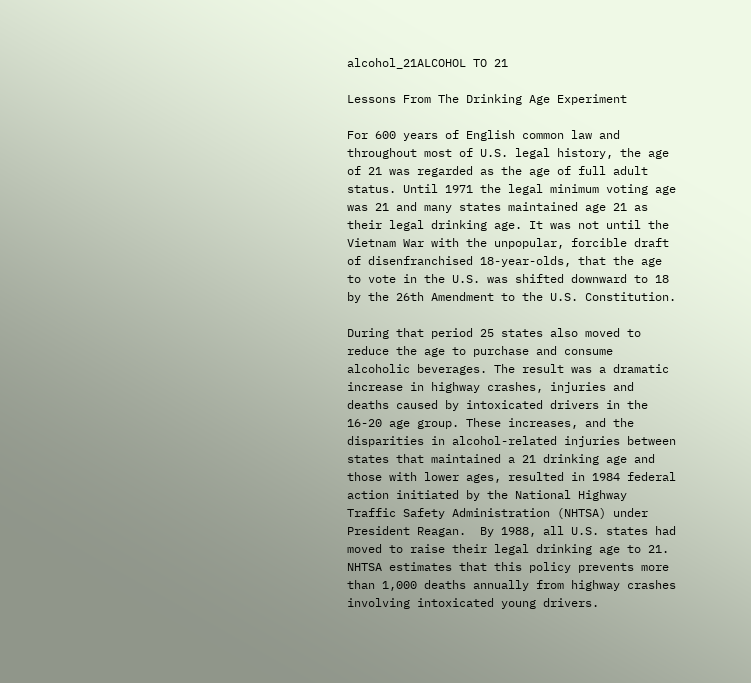alcohol_21ALCOHOL TO 21

Lessons From The Drinking Age Experiment

For 600 years of English common law and throughout most of U.S. legal history, the age of 21 was regarded as the age of full adult status. Until 1971 the legal minimum voting age was 21 and many states maintained age 21 as their legal drinking age. It was not until the Vietnam War with the unpopular, forcible draft of disenfranchised 18-year-olds, that the age to vote in the U.S. was shifted downward to 18 by the 26th Amendment to the U.S. Constitution.

During that period 25 states also moved to reduce the age to purchase and consume alcoholic beverages. The result was a dramatic increase in highway crashes, injuries and deaths caused by intoxicated drivers in the 16-20 age group. These increases, and the disparities in alcohol-related injuries between states that maintained a 21 drinking age and those with lower ages, resulted in 1984 federal action initiated by the National Highway Traffic Safety Administration (NHTSA) under President Reagan.  By 1988, all U.S. states had moved to raise their legal drinking age to 21. NHTSA estimates that this policy prevents more than 1,000 deaths annually from highway crashes involving intoxicated young drivers.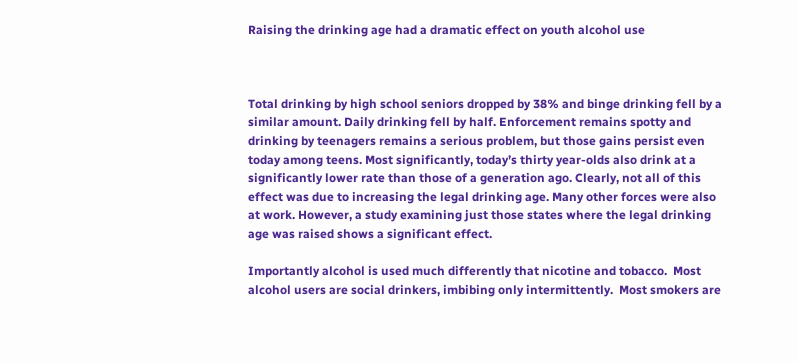Raising the drinking age had a dramatic effect on youth alcohol use



Total drinking by high school seniors dropped by 38% and binge drinking fell by a similar amount. Daily drinking fell by half. Enforcement remains spotty and drinking by teenagers remains a serious problem, but those gains persist even today among teens. Most significantly, today’s thirty year-olds also drink at a significantly lower rate than those of a generation ago. Clearly, not all of this effect was due to increasing the legal drinking age. Many other forces were also at work. However, a study examining just those states where the legal drinking age was raised shows a significant effect.

Importantly alcohol is used much differently that nicotine and tobacco.  Most alcohol users are social drinkers, imbibing only intermittently.  Most smokers are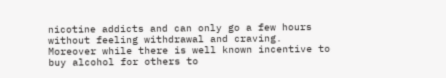nicotine addicts and can only go a few hours without feeling withdrawal and craving.  Moreover while there is well known incentive to buy alcohol for others to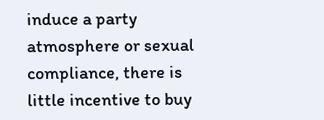induce a party atmosphere or sexual compliance, there is little incentive to buy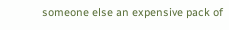someone else an expensive pack of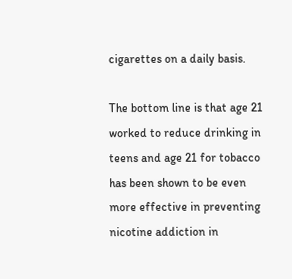cigarettes on a daily basis.

The bottom line is that age 21 worked to reduce drinking in teens and age 21 for tobacco has been shown to be even more effective in preventing nicotine addiction in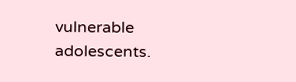vulnerable adolescents.